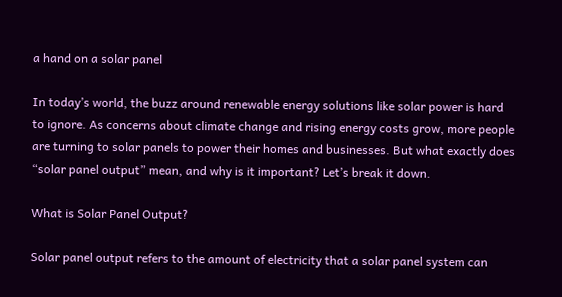a hand on a solar panel

In today’s world, the buzz around renewable energy solutions like solar power is hard to ignore. As concerns about climate change and rising energy costs grow, more people are turning to solar panels to power their homes and businesses. But what exactly does “solar panel output” mean, and why is it important? Let’s break it down.

What is Solar Panel Output?

Solar panel output refers to the amount of electricity that a solar panel system can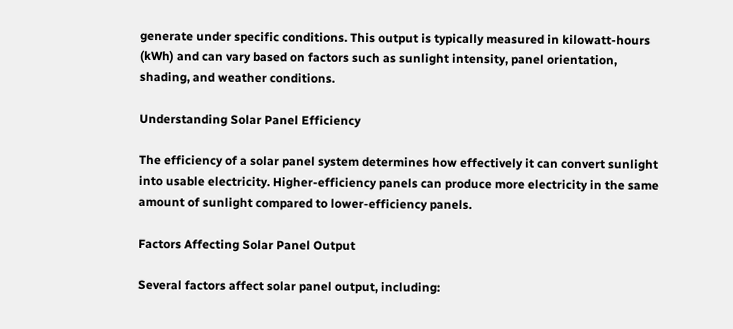generate under specific conditions. This output is typically measured in kilowatt-hours (kWh) and can vary based on factors such as sunlight intensity, panel orientation, shading, and weather conditions.

Understanding Solar Panel Efficiency

The efficiency of a solar panel system determines how effectively it can convert sunlight into usable electricity. Higher-efficiency panels can produce more electricity in the same amount of sunlight compared to lower-efficiency panels.

Factors Affecting Solar Panel Output

Several factors affect solar panel output, including: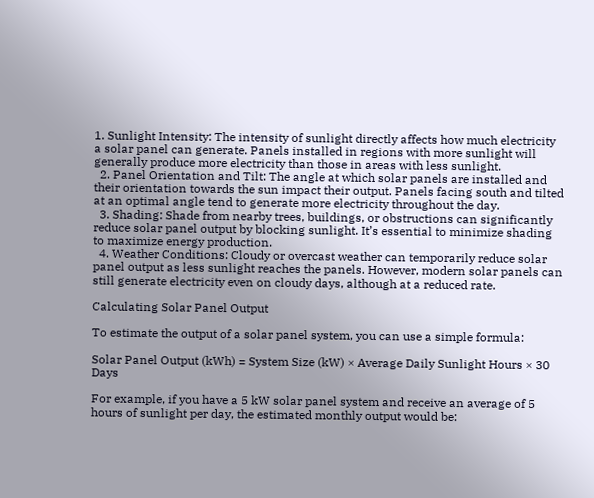1. Sunlight Intensity: The intensity of sunlight directly affects how much electricity a solar panel can generate. Panels installed in regions with more sunlight will generally produce more electricity than those in areas with less sunlight.
  2. Panel Orientation and Tilt: The angle at which solar panels are installed and their orientation towards the sun impact their output. Panels facing south and tilted at an optimal angle tend to generate more electricity throughout the day.
  3. Shading: Shade from nearby trees, buildings, or obstructions can significantly reduce solar panel output by blocking sunlight. It’s essential to minimize shading to maximize energy production.
  4. Weather Conditions: Cloudy or overcast weather can temporarily reduce solar panel output as less sunlight reaches the panels. However, modern solar panels can still generate electricity even on cloudy days, although at a reduced rate.

Calculating Solar Panel Output

To estimate the output of a solar panel system, you can use a simple formula:

Solar Panel Output (kWh) = System Size (kW) × Average Daily Sunlight Hours × 30 Days

For example, if you have a 5 kW solar panel system and receive an average of 5 hours of sunlight per day, the estimated monthly output would be: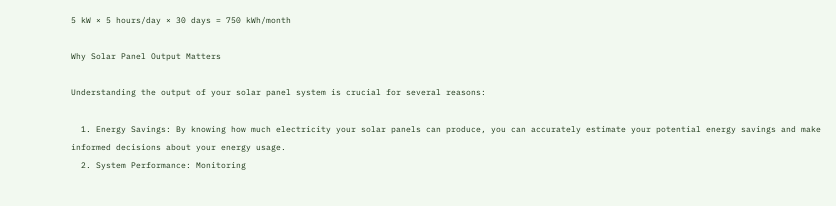5 kW × 5 hours/day × 30 days = 750 kWh/month

Why Solar Panel Output Matters

Understanding the output of your solar panel system is crucial for several reasons:

  1. Energy Savings: By knowing how much electricity your solar panels can produce, you can accurately estimate your potential energy savings and make informed decisions about your energy usage.
  2. System Performance: Monitoring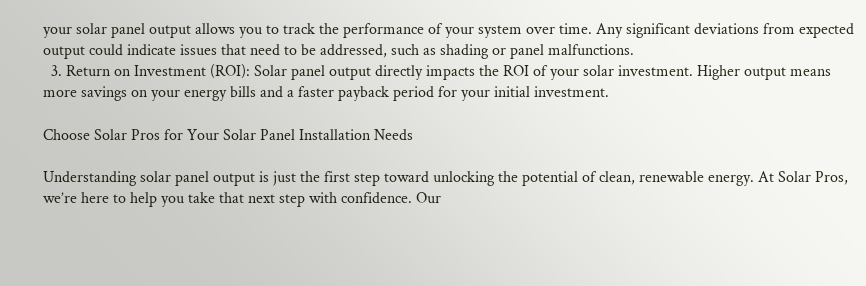your solar panel output allows you to track the performance of your system over time. Any significant deviations from expected output could indicate issues that need to be addressed, such as shading or panel malfunctions.
  3. Return on Investment (ROI): Solar panel output directly impacts the ROI of your solar investment. Higher output means more savings on your energy bills and a faster payback period for your initial investment.

Choose Solar Pros for Your Solar Panel Installation Needs

Understanding solar panel output is just the first step toward unlocking the potential of clean, renewable energy. At Solar Pros, we’re here to help you take that next step with confidence. Our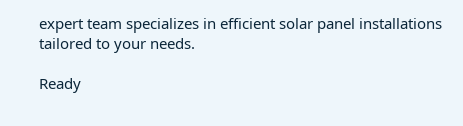expert team specializes in efficient solar panel installations tailored to your needs.

Ready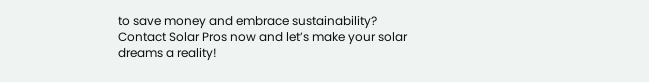to save money and embrace sustainability? Contact Solar Pros now and let’s make your solar dreams a reality!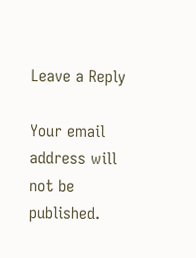Leave a Reply

Your email address will not be published.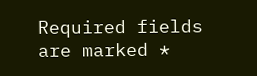Required fields are marked *